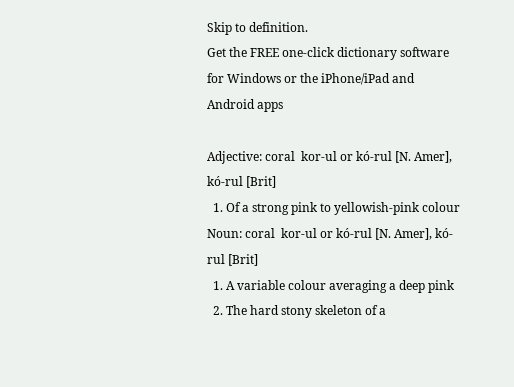Skip to definition.
Get the FREE one-click dictionary software for Windows or the iPhone/iPad and Android apps

Adjective: coral  kor-ul or kó-rul [N. Amer], kó-rul [Brit]
  1. Of a strong pink to yellowish-pink colour
Noun: coral  kor-ul or kó-rul [N. Amer], kó-rul [Brit]
  1. A variable colour averaging a deep pink
  2. The hard stony skeleton of a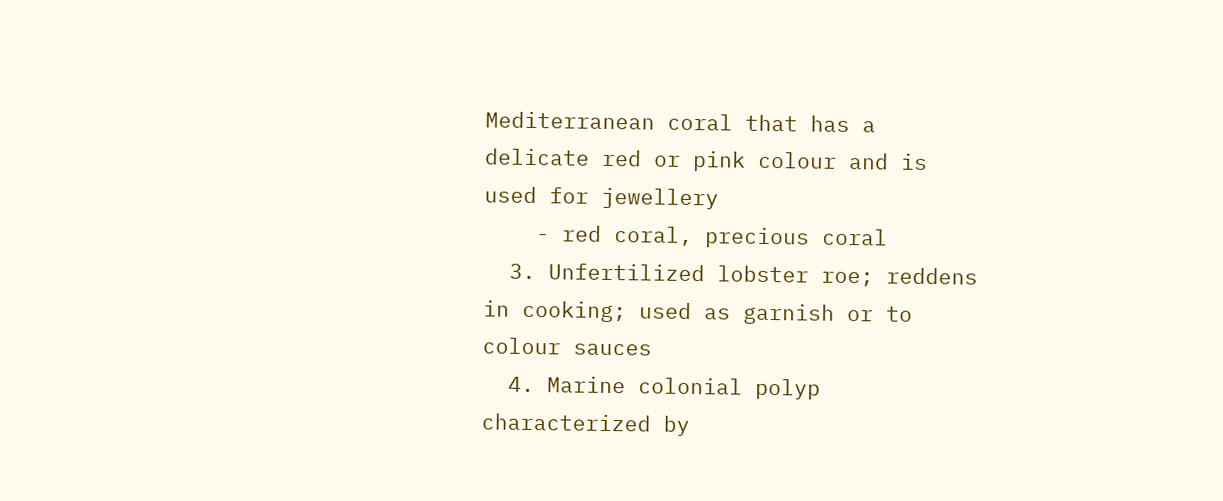Mediterranean coral that has a delicate red or pink colour and is used for jewellery
    - red coral, precious coral
  3. Unfertilized lobster roe; reddens in cooking; used as garnish or to colour sauces
  4. Marine colonial polyp characterized by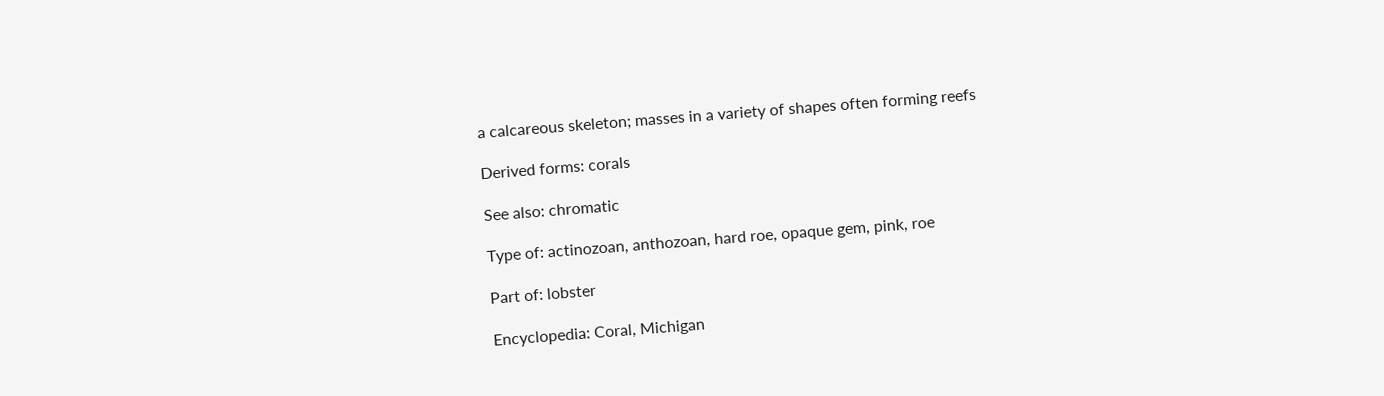a calcareous skeleton; masses in a variety of shapes often forming reefs

Derived forms: corals

See also: chromatic

Type of: actinozoan, anthozoan, hard roe, opaque gem, pink, roe

Part of: lobster

Encyclopedia: Coral, Michigan